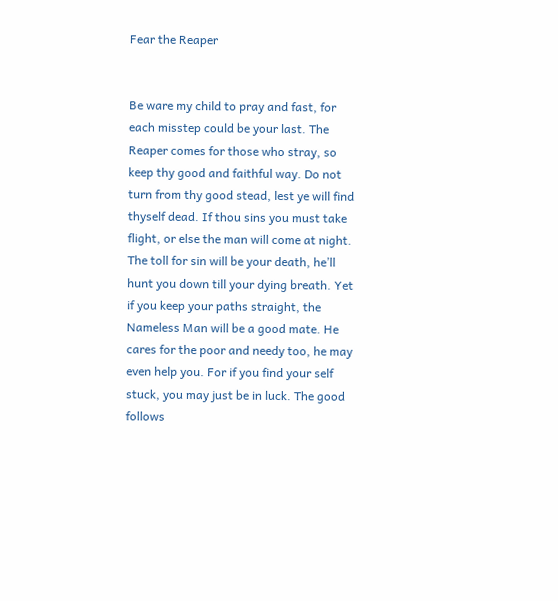Fear the Reaper


Be ware my child to pray and fast, for each misstep could be your last. The Reaper comes for those who stray, so keep thy good and faithful way. Do not turn from thy good stead, lest ye will find thyself dead. If thou sins you must take flight, or else the man will come at night. The toll for sin will be your death, he’ll hunt you down till your dying breath. Yet if you keep your paths straight, the Nameless Man will be a good mate. He cares for the poor and needy too, he may even help you. For if you find your self stuck, you may just be in luck. The good follows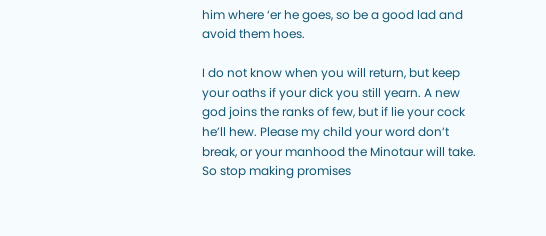him where ‘er he goes, so be a good lad and avoid them hoes.

I do not know when you will return, but keep your oaths if your dick you still yearn. A new god joins the ranks of few, but if lie your cock he’ll hew. Please my child your word don’t break, or your manhood the Minotaur will take. So stop making promises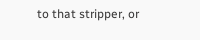to that stripper, or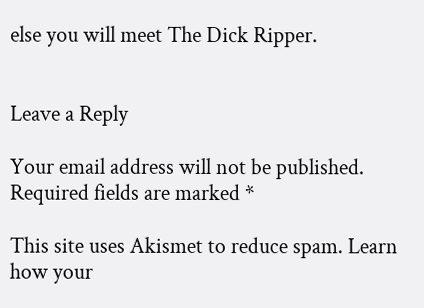else you will meet The Dick Ripper.


Leave a Reply

Your email address will not be published. Required fields are marked *

This site uses Akismet to reduce spam. Learn how your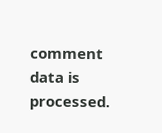comment data is processed.